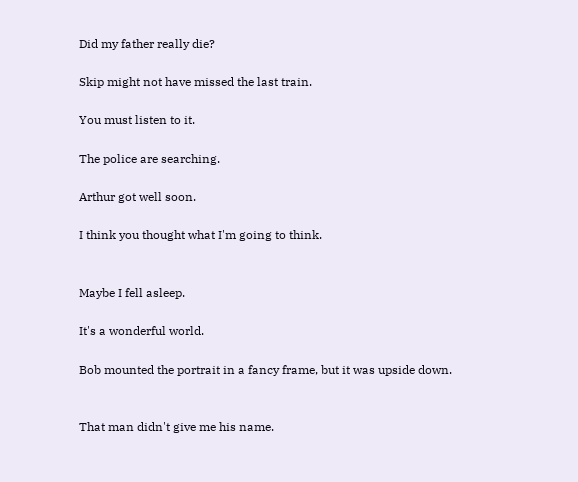Did my father really die?

Skip might not have missed the last train.

You must listen to it.

The police are searching.

Arthur got well soon.

I think you thought what I'm going to think.


Maybe I fell asleep.

It's a wonderful world.

Bob mounted the portrait in a fancy frame, but it was upside down.


That man didn't give me his name.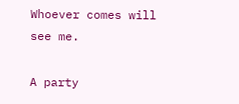Whoever comes will see me.

A party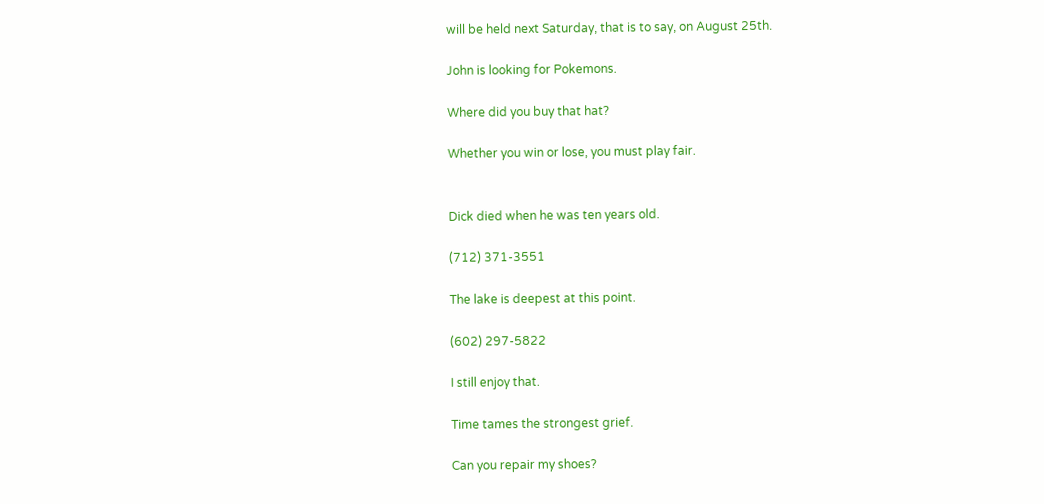will be held next Saturday, that is to say, on August 25th.

John is looking for Pokemons.

Where did you buy that hat?

Whether you win or lose, you must play fair.


Dick died when he was ten years old.

(712) 371-3551

The lake is deepest at this point.

(602) 297-5822

I still enjoy that.

Time tames the strongest grief.

Can you repair my shoes?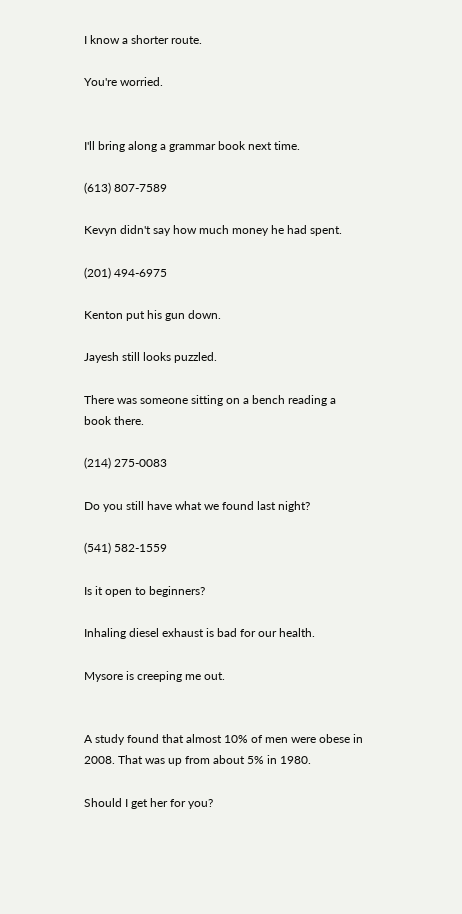I know a shorter route.

You're worried.


I'll bring along a grammar book next time.

(613) 807-7589

Kevyn didn't say how much money he had spent.

(201) 494-6975

Kenton put his gun down.

Jayesh still looks puzzled.

There was someone sitting on a bench reading a book there.

(214) 275-0083

Do you still have what we found last night?

(541) 582-1559

Is it open to beginners?

Inhaling diesel exhaust is bad for our health.

Mysore is creeping me out.


A study found that almost 10% of men were obese in 2008. That was up from about 5% in 1980.

Should I get her for you?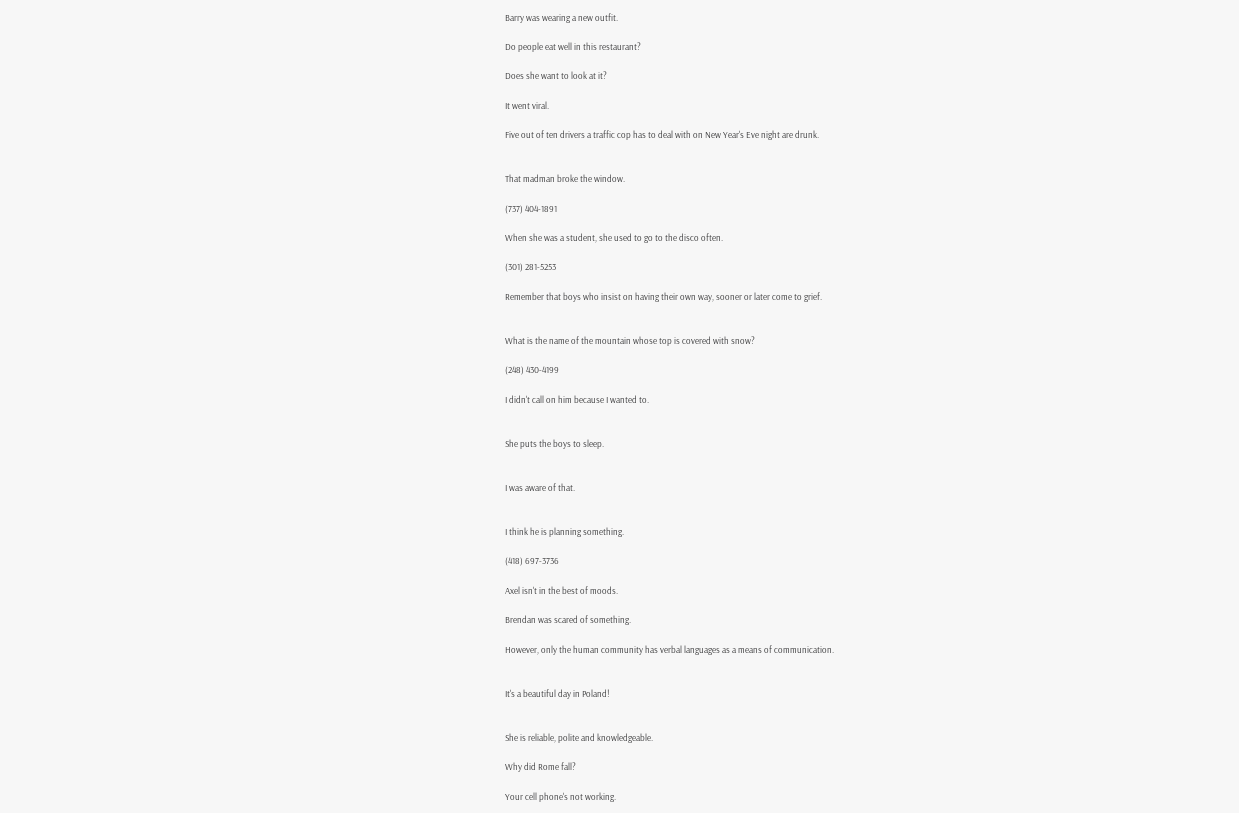Barry was wearing a new outfit.

Do people eat well in this restaurant?

Does she want to look at it?

It went viral.

Five out of ten drivers a traffic cop has to deal with on New Year's Eve night are drunk.


That madman broke the window.

(737) 404-1891

When she was a student, she used to go to the disco often.

(301) 281-5253

Remember that boys who insist on having their own way, sooner or later come to grief.


What is the name of the mountain whose top is covered with snow?

(248) 430-4199

I didn't call on him because I wanted to.


She puts the boys to sleep.


I was aware of that.


I think he is planning something.

(418) 697-3736

Axel isn't in the best of moods.

Brendan was scared of something.

However, only the human community has verbal languages as a means of communication.


It's a beautiful day in Poland!


She is reliable, polite and knowledgeable.

Why did Rome fall?

Your cell phone's not working.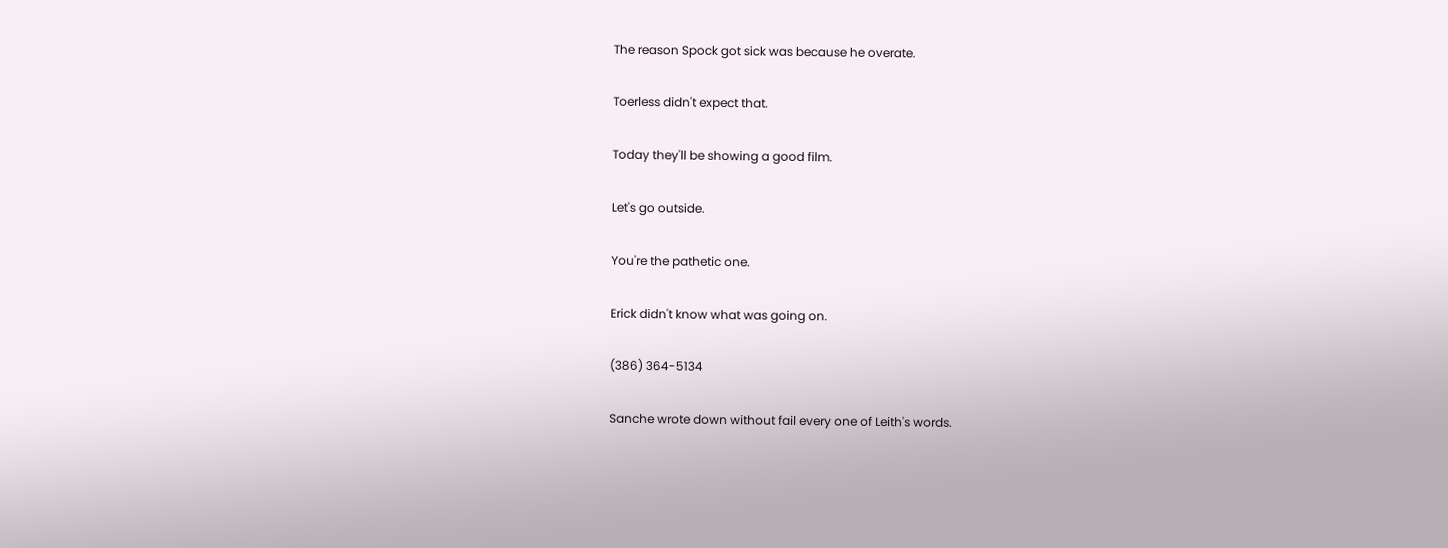The reason Spock got sick was because he overate.

Toerless didn't expect that.

Today they'll be showing a good film.

Let's go outside.

You're the pathetic one.

Erick didn't know what was going on.

(386) 364-5134

Sanche wrote down without fail every one of Leith's words.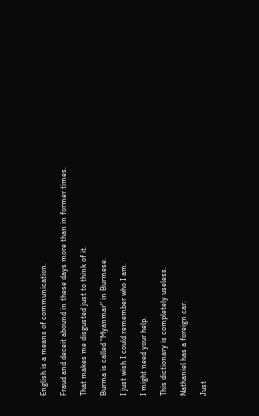English is a means of communication.

Fraud and deceit abound in these days more than in former times.

That makes me disgusted just to think of it.

Burma is called "Myanmar" in Burmese.

I just wish I could remember who I am.

I might need your help.

This dictionary is completely useless.

Nathaniel has a foreign car.

Just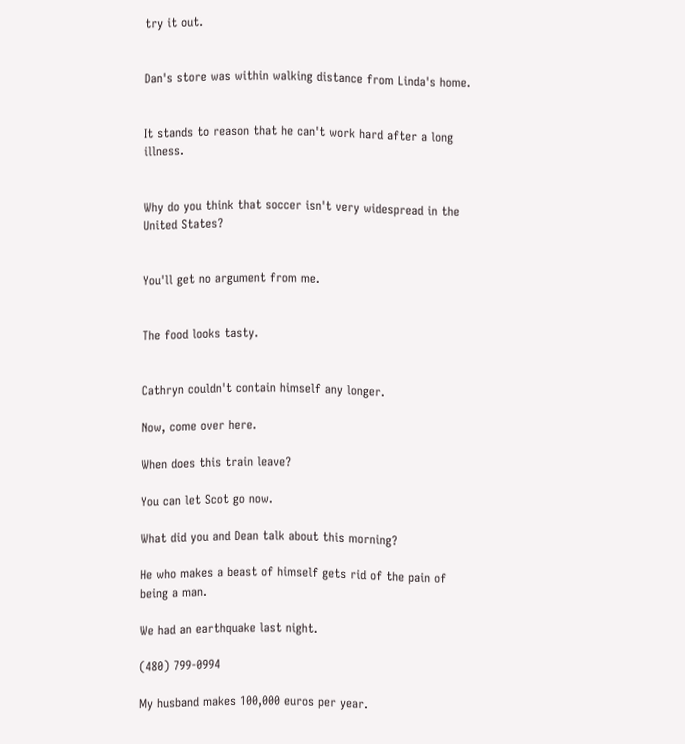try it out.


Dan's store was within walking distance from Linda's home.


It stands to reason that he can't work hard after a long illness.


Why do you think that soccer isn't very widespread in the United States?


You'll get no argument from me.


The food looks tasty.


Cathryn couldn't contain himself any longer.

Now, come over here.

When does this train leave?

You can let Scot go now.

What did you and Dean talk about this morning?

He who makes a beast of himself gets rid of the pain of being a man.

We had an earthquake last night.

(480) 799-0994

My husband makes 100,000 euros per year.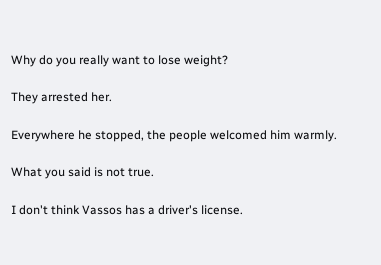Why do you really want to lose weight?

They arrested her.

Everywhere he stopped, the people welcomed him warmly.

What you said is not true.

I don't think Vassos has a driver's license.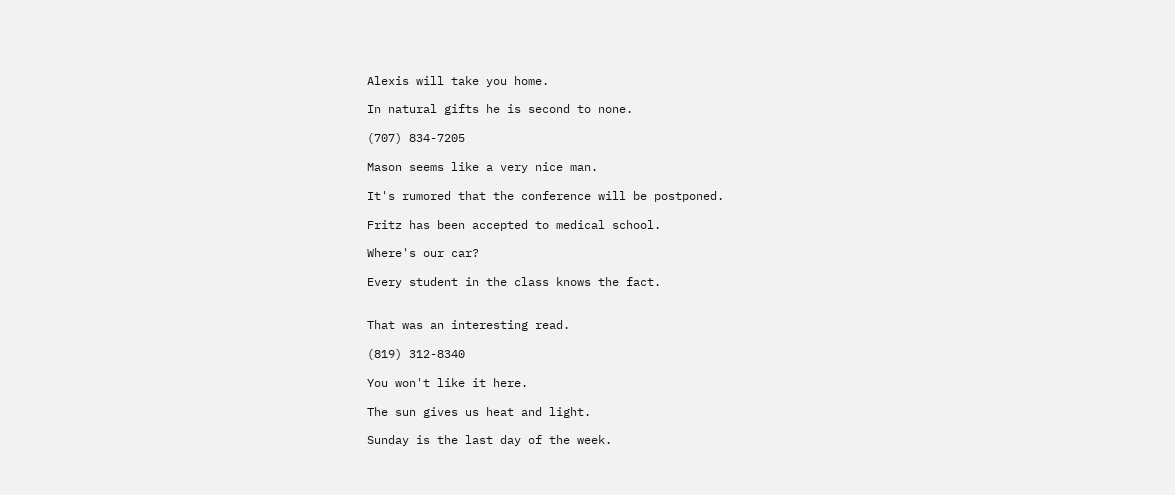Alexis will take you home.

In natural gifts he is second to none.

(707) 834-7205

Mason seems like a very nice man.

It's rumored that the conference will be postponed.

Fritz has been accepted to medical school.

Where's our car?

Every student in the class knows the fact.


That was an interesting read.

(819) 312-8340

You won't like it here.

The sun gives us heat and light.

Sunday is the last day of the week.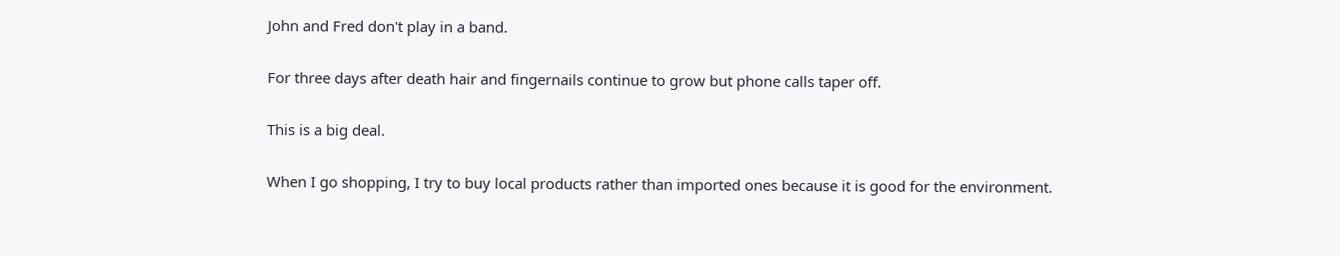John and Fred don't play in a band.

For three days after death hair and fingernails continue to grow but phone calls taper off.

This is a big deal.

When I go shopping, I try to buy local products rather than imported ones because it is good for the environment.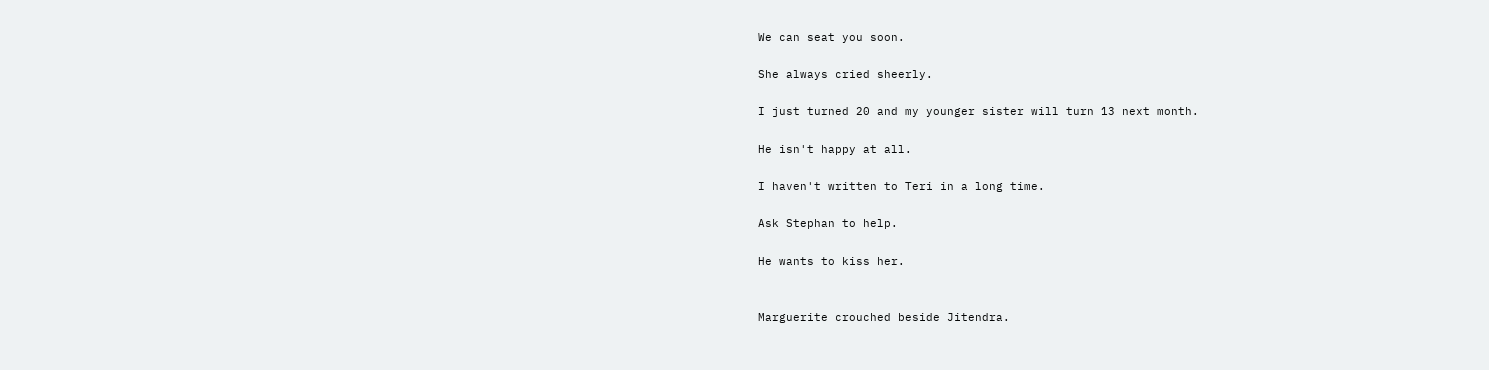We can seat you soon.

She always cried sheerly.

I just turned 20 and my younger sister will turn 13 next month.

He isn't happy at all.

I haven't written to Teri in a long time.

Ask Stephan to help.

He wants to kiss her.


Marguerite crouched beside Jitendra.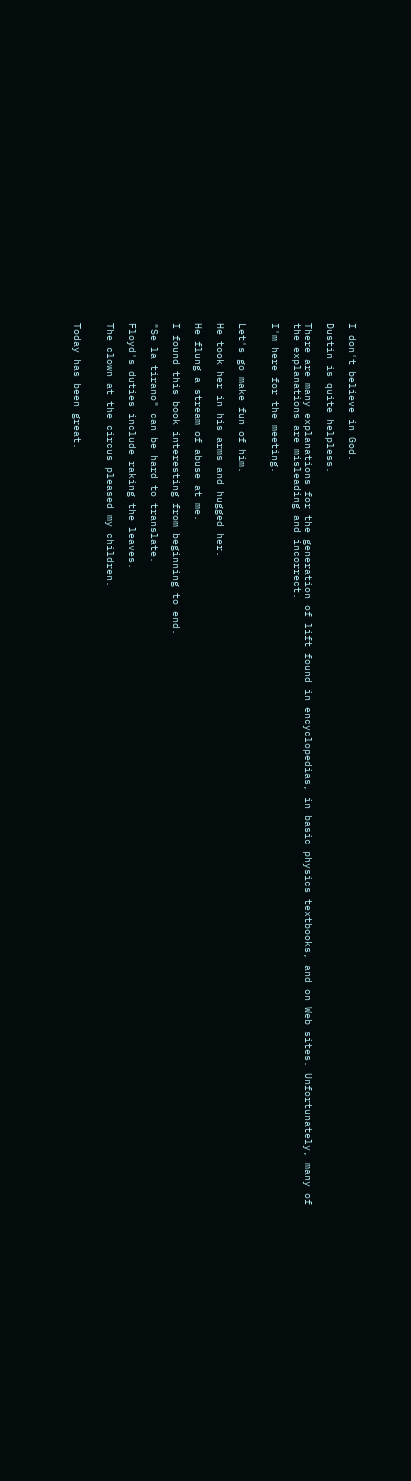I don't believe in God.

Dustin is quite helpless.

There are many explanations for the generation of lift found in encyclopedias, in basic physics textbooks, and on Web sites. Unfortunately, many of the explanations are misleading and incorrect.

I'm here for the meeting.


Let's go make fun of him.

He took her in his arms and hugged her.

He flung a stream of abuse at me.

I found this book interesting from beginning to end.

"Se la tirano" can be hard to translate.

Floyd's duties include raking the leaves.

The clown at the circus pleased my children.


Today has been great.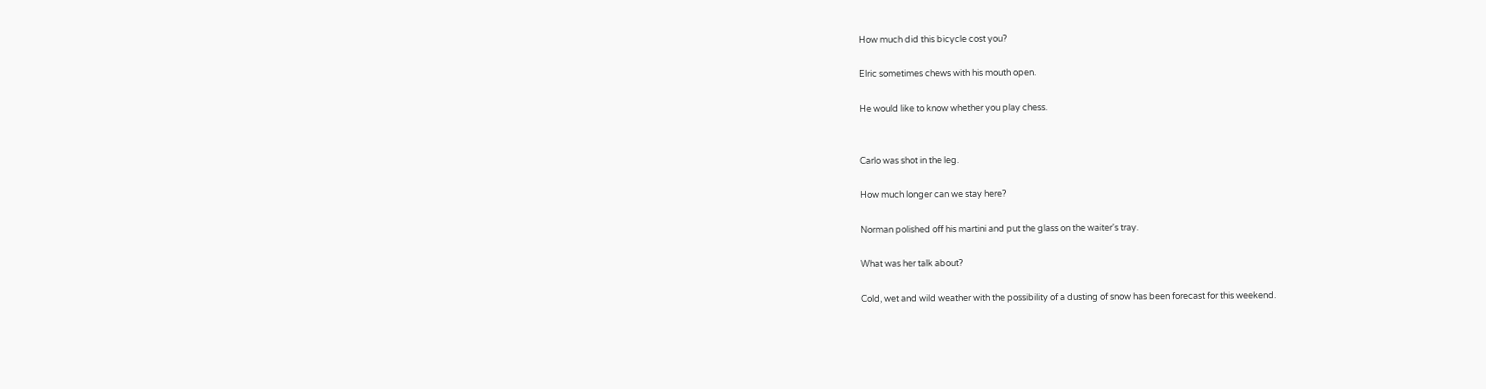How much did this bicycle cost you?

Elric sometimes chews with his mouth open.

He would like to know whether you play chess.


Carlo was shot in the leg.

How much longer can we stay here?

Norman polished off his martini and put the glass on the waiter's tray.

What was her talk about?

Cold, wet and wild weather with the possibility of a dusting of snow has been forecast for this weekend.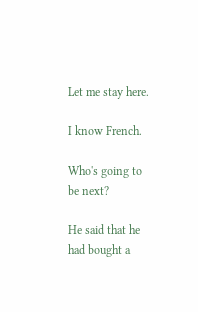Let me stay here.

I know French.

Who's going to be next?

He said that he had bought a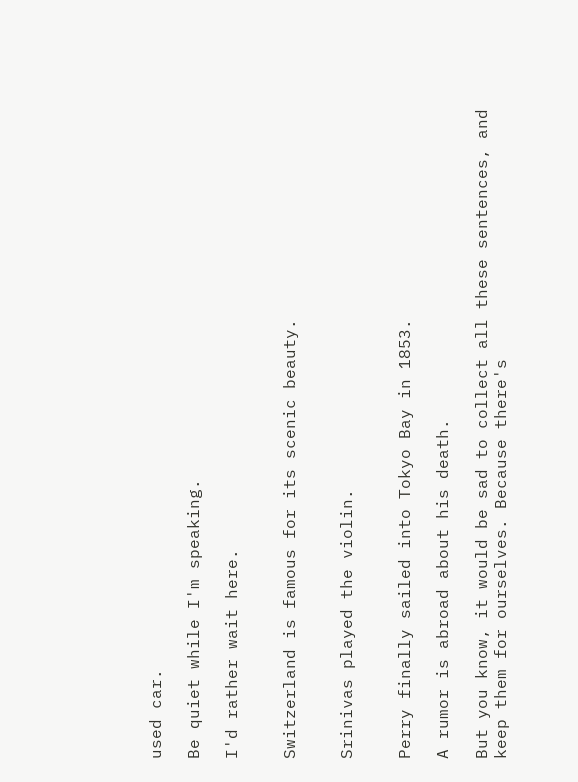used car.

Be quiet while I'm speaking.

I'd rather wait here.


Switzerland is famous for its scenic beauty.


Srinivas played the violin.


Perry finally sailed into Tokyo Bay in 1853.

A rumor is abroad about his death.

But you know, it would be sad to collect all these sentences, and keep them for ourselves. Because there's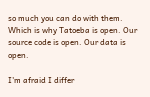so much you can do with them. Which is why Tatoeba is open. Our source code is open. Our data is open.

I'm afraid I differ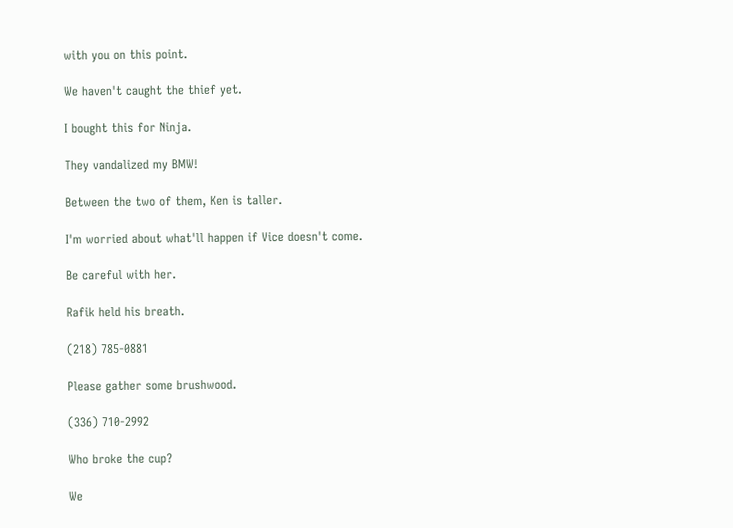with you on this point.

We haven't caught the thief yet.

I bought this for Ninja.

They vandalized my BMW!

Between the two of them, Ken is taller.

I'm worried about what'll happen if Vice doesn't come.

Be careful with her.

Rafik held his breath.

(218) 785-0881

Please gather some brushwood.

(336) 710-2992

Who broke the cup?

We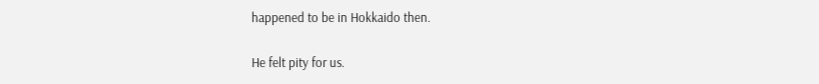happened to be in Hokkaido then.

He felt pity for us.